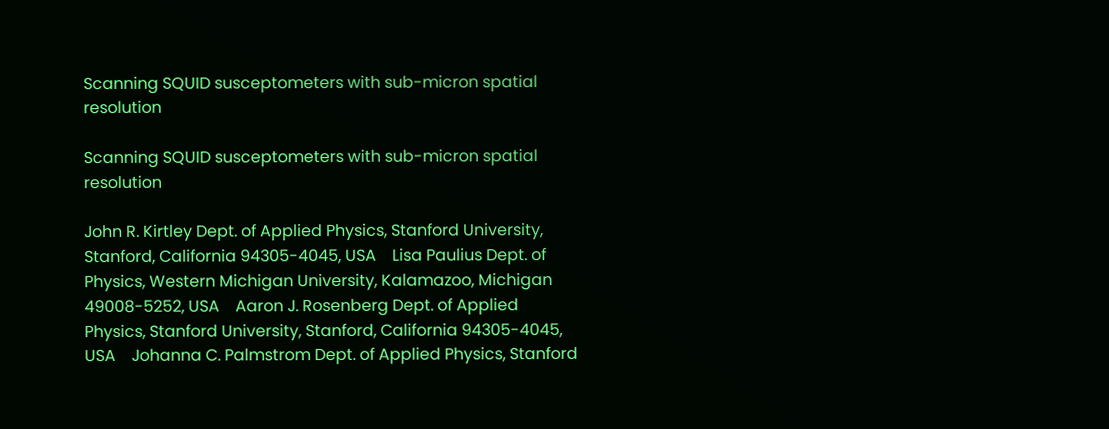Scanning SQUID susceptometers with sub-micron spatial resolution

Scanning SQUID susceptometers with sub-micron spatial resolution

John R. Kirtley Dept. of Applied Physics, Stanford University, Stanford, California 94305-4045, USA    Lisa Paulius Dept. of Physics, Western Michigan University, Kalamazoo, Michigan 49008-5252, USA    Aaron J. Rosenberg Dept. of Applied Physics, Stanford University, Stanford, California 94305-4045, USA    Johanna C. Palmstrom Dept. of Applied Physics, Stanford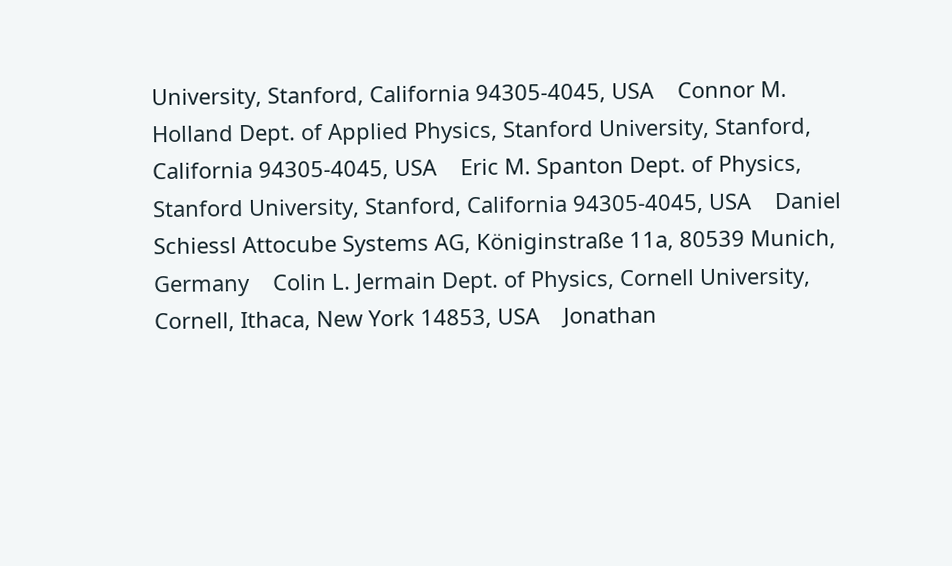University, Stanford, California 94305-4045, USA    Connor M. Holland Dept. of Applied Physics, Stanford University, Stanford, California 94305-4045, USA    Eric M. Spanton Dept. of Physics, Stanford University, Stanford, California 94305-4045, USA    Daniel Schiessl Attocube Systems AG, Königinstraße 11a, 80539 Munich, Germany    Colin L. Jermain Dept. of Physics, Cornell University, Cornell, Ithaca, New York 14853, USA    Jonathan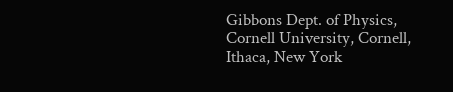Gibbons Dept. of Physics, Cornell University, Cornell, Ithaca, New York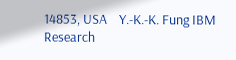14853, USA    Y.-K.-K. Fung IBM Research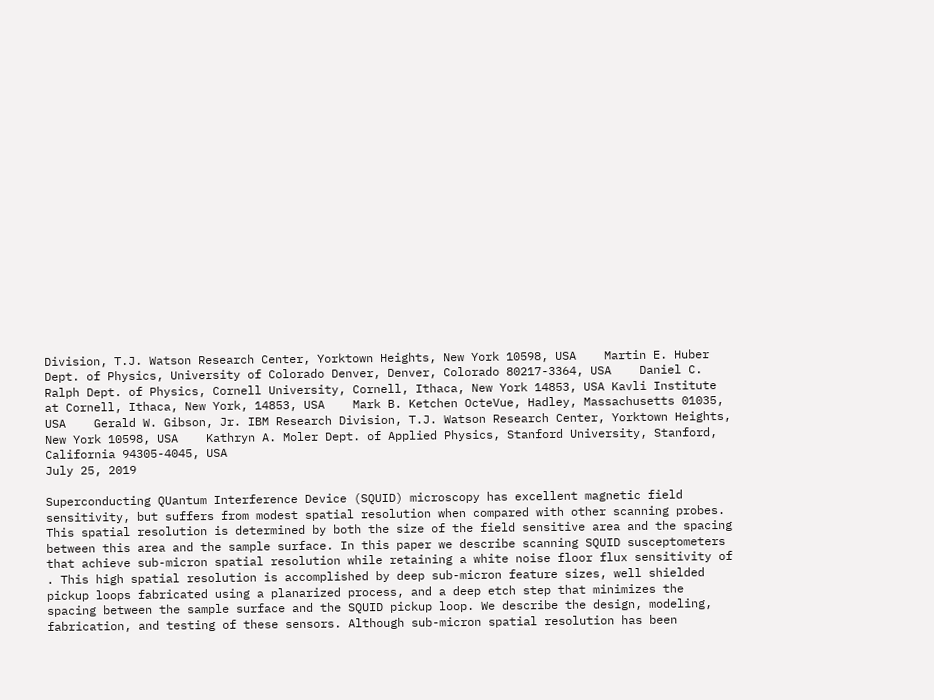Division, T.J. Watson Research Center, Yorktown Heights, New York 10598, USA    Martin E. Huber Dept. of Physics, University of Colorado Denver, Denver, Colorado 80217-3364, USA    Daniel C. Ralph Dept. of Physics, Cornell University, Cornell, Ithaca, New York 14853, USA Kavli Institute at Cornell, Ithaca, New York, 14853, USA    Mark B. Ketchen OcteVue, Hadley, Massachusetts 01035, USA    Gerald W. Gibson, Jr. IBM Research Division, T.J. Watson Research Center, Yorktown Heights, New York 10598, USA    Kathryn A. Moler Dept. of Applied Physics, Stanford University, Stanford, California 94305-4045, USA
July 25, 2019

Superconducting QUantum Interference Device (SQUID) microscopy has excellent magnetic field sensitivity, but suffers from modest spatial resolution when compared with other scanning probes. This spatial resolution is determined by both the size of the field sensitive area and the spacing between this area and the sample surface. In this paper we describe scanning SQUID susceptometers that achieve sub-micron spatial resolution while retaining a white noise floor flux sensitivity of . This high spatial resolution is accomplished by deep sub-micron feature sizes, well shielded pickup loops fabricated using a planarized process, and a deep etch step that minimizes the spacing between the sample surface and the SQUID pickup loop. We describe the design, modeling, fabrication, and testing of these sensors. Although sub-micron spatial resolution has been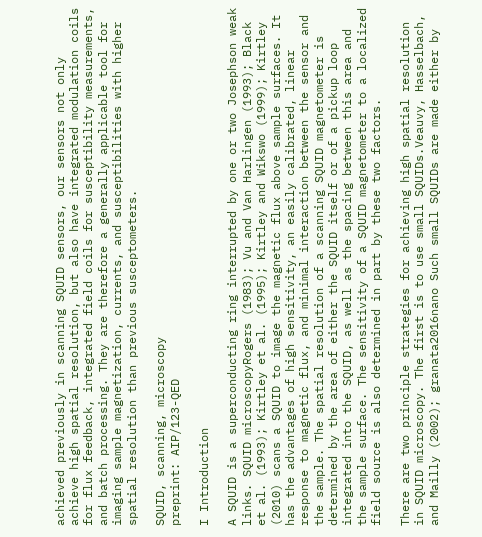achieved previously in scanning SQUID sensors, our sensors not only achieve high spatial resolution, but also have integrated modulation coils for flux feedback, integrated field coils for susceptibility measurements, and batch processing. They are therefore a generally applicable tool for imaging sample magnetization, currents, and susceptibilities with higher spatial resolution than previous susceptometers.

SQUID, scanning, microscopy
preprint: AIP/123-QED

I Introduction

A SQUID is a superconducting ring interrupted by one or two Josephson weak links. SQUID microscopyRogers (1983); Vu and Van Harlingen (1993); Black et al. (1993); Kirtley et al. (1995); Kirtley and Wikswo (1999); Kirtley (2010) scans a SQUID to image the magnetic flux above sample surfaces. It has the advantages of high sensitivity, an easily calibrated, linear response to magnetic flux, and minimal interaction between the sensor and the sample. The spatial resolution of a scanning SQUID magnetometer is determined by the area of either the SQUID itself or of a pickup loop integrated into the SQUID, as well as the spacing between this area and the sample surface. The sensitivity of a SQUID magnetometer to a localized field source is also determined in part by these two factors.

There are two principle strategies for achieving high spatial resolution in SQUID microscopy. The first is to use small SQUIDs.Veauvy, Hasselbach, and Mailly (2002); granata2016nano Such small SQUIDs are made either by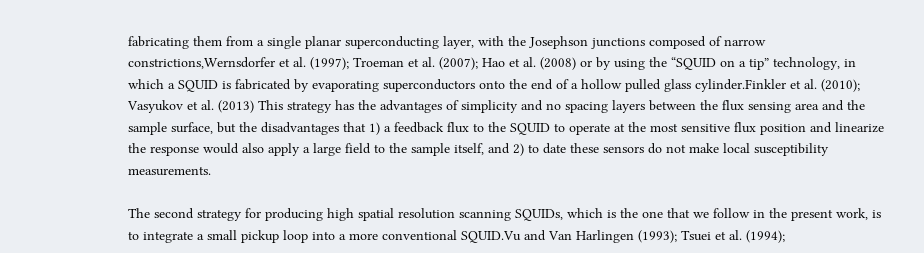fabricating them from a single planar superconducting layer, with the Josephson junctions composed of narrow constrictions,Wernsdorfer et al. (1997); Troeman et al. (2007); Hao et al. (2008) or by using the “SQUID on a tip” technology, in which a SQUID is fabricated by evaporating superconductors onto the end of a hollow pulled glass cylinder.Finkler et al. (2010); Vasyukov et al. (2013) This strategy has the advantages of simplicity and no spacing layers between the flux sensing area and the sample surface, but the disadvantages that 1) a feedback flux to the SQUID to operate at the most sensitive flux position and linearize the response would also apply a large field to the sample itself, and 2) to date these sensors do not make local susceptibility measurements.

The second strategy for producing high spatial resolution scanning SQUIDs, which is the one that we follow in the present work, is to integrate a small pickup loop into a more conventional SQUID.Vu and Van Harlingen (1993); Tsuei et al. (1994);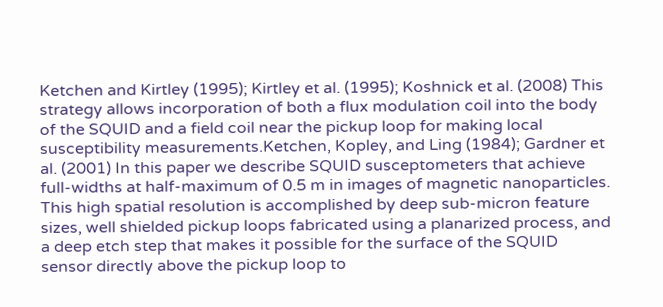Ketchen and Kirtley (1995); Kirtley et al. (1995); Koshnick et al. (2008) This strategy allows incorporation of both a flux modulation coil into the body of the SQUID and a field coil near the pickup loop for making local susceptibility measurements.Ketchen, Kopley, and Ling (1984); Gardner et al. (2001) In this paper we describe SQUID susceptometers that achieve full-widths at half-maximum of 0.5 m in images of magnetic nanoparticles. This high spatial resolution is accomplished by deep sub-micron feature sizes, well shielded pickup loops fabricated using a planarized process, and a deep etch step that makes it possible for the surface of the SQUID sensor directly above the pickup loop to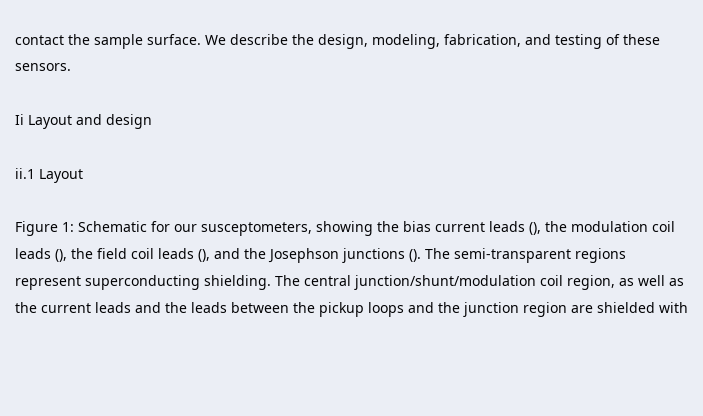contact the sample surface. We describe the design, modeling, fabrication, and testing of these sensors.

Ii Layout and design

ii.1 Layout

Figure 1: Schematic for our susceptometers, showing the bias current leads (), the modulation coil leads (), the field coil leads (), and the Josephson junctions (). The semi-transparent regions represent superconducting shielding. The central junction/shunt/modulation coil region, as well as the current leads and the leads between the pickup loops and the junction region are shielded with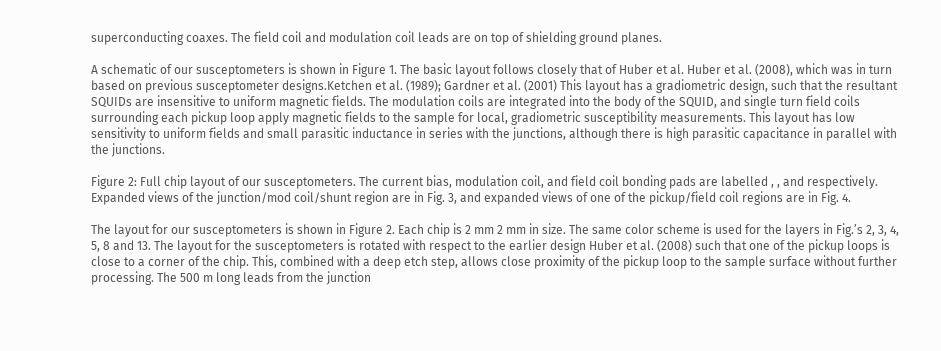superconducting coaxes. The field coil and modulation coil leads are on top of shielding ground planes.

A schematic of our susceptometers is shown in Figure 1. The basic layout follows closely that of Huber et al. Huber et al. (2008), which was in turn based on previous susceptometer designs.Ketchen et al. (1989); Gardner et al. (2001) This layout has a gradiometric design, such that the resultant SQUIDs are insensitive to uniform magnetic fields. The modulation coils are integrated into the body of the SQUID, and single turn field coils surrounding each pickup loop apply magnetic fields to the sample for local, gradiometric susceptibility measurements. This layout has low sensitivity to uniform fields and small parasitic inductance in series with the junctions, although there is high parasitic capacitance in parallel with the junctions.

Figure 2: Full chip layout of our susceptometers. The current bias, modulation coil, and field coil bonding pads are labelled , , and respectively. Expanded views of the junction/mod coil/shunt region are in Fig. 3, and expanded views of one of the pickup/field coil regions are in Fig. 4.

The layout for our susceptometers is shown in Figure 2. Each chip is 2 mm 2 mm in size. The same color scheme is used for the layers in Fig.’s 2, 3, 4, 5, 8 and 13. The layout for the susceptometers is rotated with respect to the earlier design Huber et al. (2008) such that one of the pickup loops is close to a corner of the chip. This, combined with a deep etch step, allows close proximity of the pickup loop to the sample surface without further processing. The 500 m long leads from the junction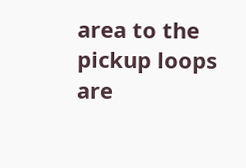area to the pickup loops are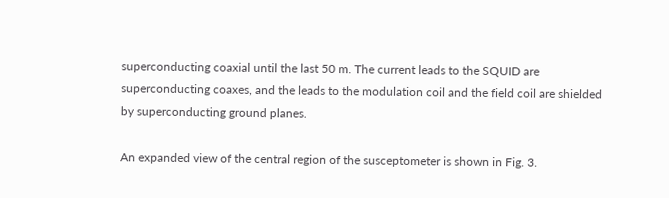superconducting coaxial until the last 50 m. The current leads to the SQUID are superconducting coaxes, and the leads to the modulation coil and the field coil are shielded by superconducting ground planes.

An expanded view of the central region of the susceptometer is shown in Fig. 3.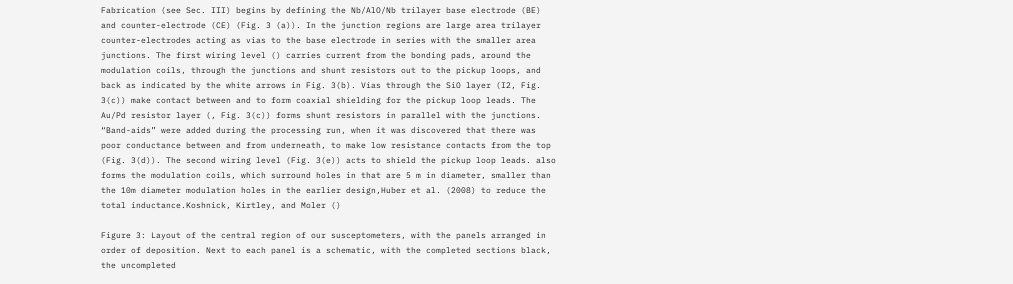Fabrication (see Sec. III) begins by defining the Nb/AlO/Nb trilayer base electrode (BE) and counter-electrode (CE) (Fig. 3 (a)). In the junction regions are large area trilayer counter-electrodes acting as vias to the base electrode in series with the smaller area junctions. The first wiring level () carries current from the bonding pads, around the modulation coils, through the junctions and shunt resistors out to the pickup loops, and back as indicated by the white arrows in Fig. 3(b). Vias through the SiO layer (I2, Fig. 3(c)) make contact between and to form coaxial shielding for the pickup loop leads. The Au/Pd resistor layer (, Fig. 3(c)) forms shunt resistors in parallel with the junctions. “Band-aids” were added during the processing run, when it was discovered that there was poor conductance between and from underneath, to make low resistance contacts from the top (Fig. 3(d)). The second wiring level (Fig. 3(e)) acts to shield the pickup loop leads. also forms the modulation coils, which surround holes in that are 5 m in diameter, smaller than the 10m diameter modulation holes in the earlier design,Huber et al. (2008) to reduce the total inductance.Koshnick, Kirtley, and Moler ()

Figure 3: Layout of the central region of our susceptometers, with the panels arranged in order of deposition. Next to each panel is a schematic, with the completed sections black, the uncompleted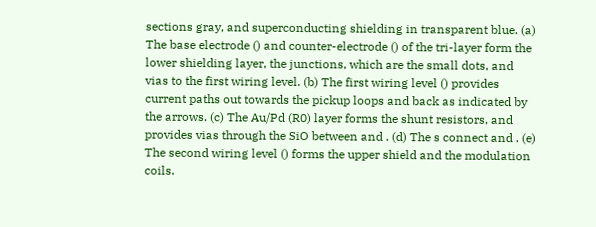sections gray, and superconducting shielding in transparent blue. (a) The base electrode () and counter-electrode () of the tri-layer form the lower shielding layer, the junctions, which are the small dots, and vias to the first wiring level. (b) The first wiring level () provides current paths out towards the pickup loops and back as indicated by the arrows. (c) The Au/Pd (R0) layer forms the shunt resistors, and provides vias through the SiO between and . (d) The s connect and . (e) The second wiring level () forms the upper shield and the modulation coils.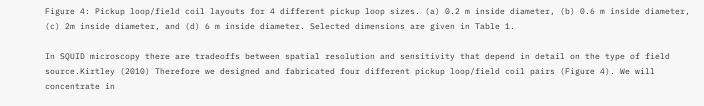Figure 4: Pickup loop/field coil layouts for 4 different pickup loop sizes. (a) 0.2 m inside diameter, (b) 0.6 m inside diameter, (c) 2m inside diameter, and (d) 6 m inside diameter. Selected dimensions are given in Table 1.

In SQUID microscopy there are tradeoffs between spatial resolution and sensitivity that depend in detail on the type of field source.Kirtley (2010) Therefore we designed and fabricated four different pickup loop/field coil pairs (Figure 4). We will concentrate in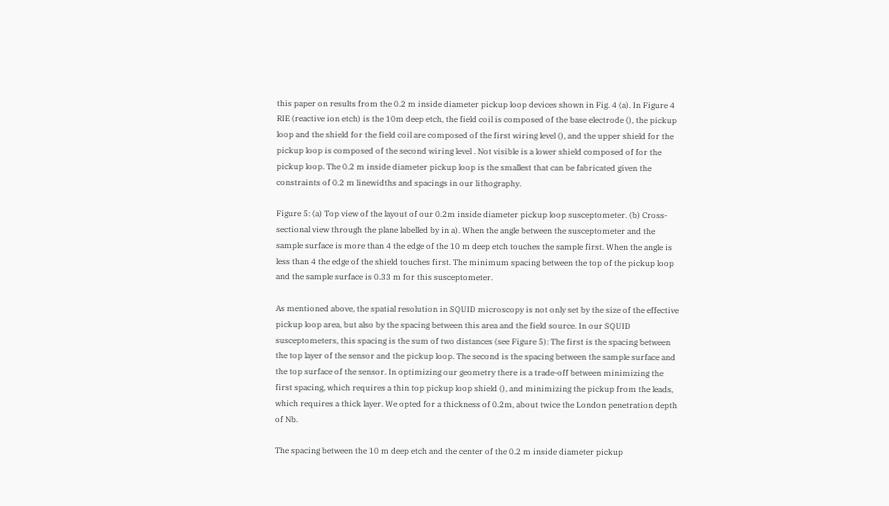this paper on results from the 0.2 m inside diameter pickup loop devices shown in Fig. 4 (a). In Figure 4 RIE (reactive ion etch) is the 10m deep etch, the field coil is composed of the base electrode (), the pickup loop and the shield for the field coil are composed of the first wiring level (), and the upper shield for the pickup loop is composed of the second wiring level . Not visible is a lower shield composed of for the pickup loop. The 0.2 m inside diameter pickup loop is the smallest that can be fabricated given the constraints of 0.2 m linewidths and spacings in our lithography.

Figure 5: (a) Top view of the layout of our 0.2m inside diameter pickup loop susceptometer. (b) Cross-sectional view through the plane labelled by in a). When the angle between the susceptometer and the sample surface is more than 4 the edge of the 10 m deep etch touches the sample first. When the angle is less than 4 the edge of the shield touches first. The minimum spacing between the top of the pickup loop and the sample surface is 0.33 m for this susceptometer.

As mentioned above, the spatial resolution in SQUID microscopy is not only set by the size of the effective pickup loop area, but also by the spacing between this area and the field source. In our SQUID susceptometers, this spacing is the sum of two distances (see Figure 5): The first is the spacing between the top layer of the sensor and the pickup loop. The second is the spacing between the sample surface and the top surface of the sensor. In optimizing our geometry there is a trade-off between minimizing the first spacing, which requires a thin top pickup loop shield (), and minimizing the pickup from the leads, which requires a thick layer. We opted for a thickness of 0.2m, about twice the London penetration depth of Nb.

The spacing between the 10 m deep etch and the center of the 0.2 m inside diameter pickup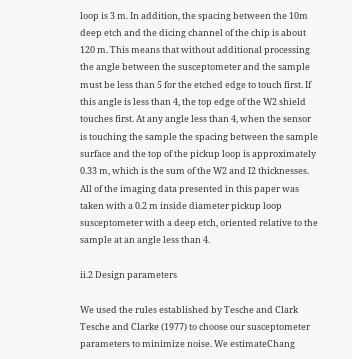loop is 3 m. In addition, the spacing between the 10m deep etch and the dicing channel of the chip is about 120 m. This means that without additional processing the angle between the susceptometer and the sample must be less than 5 for the etched edge to touch first. If this angle is less than 4, the top edge of the W2 shield touches first. At any angle less than 4, when the sensor is touching the sample the spacing between the sample surface and the top of the pickup loop is approximately 0.33 m, which is the sum of the W2 and I2 thicknesses. All of the imaging data presented in this paper was taken with a 0.2 m inside diameter pickup loop susceptometer with a deep etch, oriented relative to the sample at an angle less than 4.

ii.2 Design parameters

We used the rules established by Tesche and Clark Tesche and Clarke (1977) to choose our susceptometer parameters to minimize noise. We estimateChang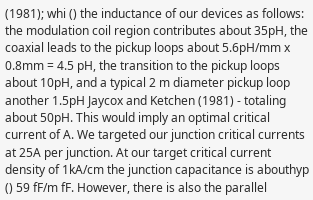(1981); whi () the inductance of our devices as follows: the modulation coil region contributes about 35pH, the coaxial leads to the pickup loops about 5.6pH/mm x 0.8mm = 4.5 pH, the transition to the pickup loops about 10pH, and a typical 2 m diameter pickup loop another 1.5pH Jaycox and Ketchen (1981) - totaling about 50pH. This would imply an optimal critical current of A. We targeted our junction critical currents at 25A per junction. At our target critical current density of 1kA/cm the junction capacitance is abouthyp () 59 fF/m fF. However, there is also the parallel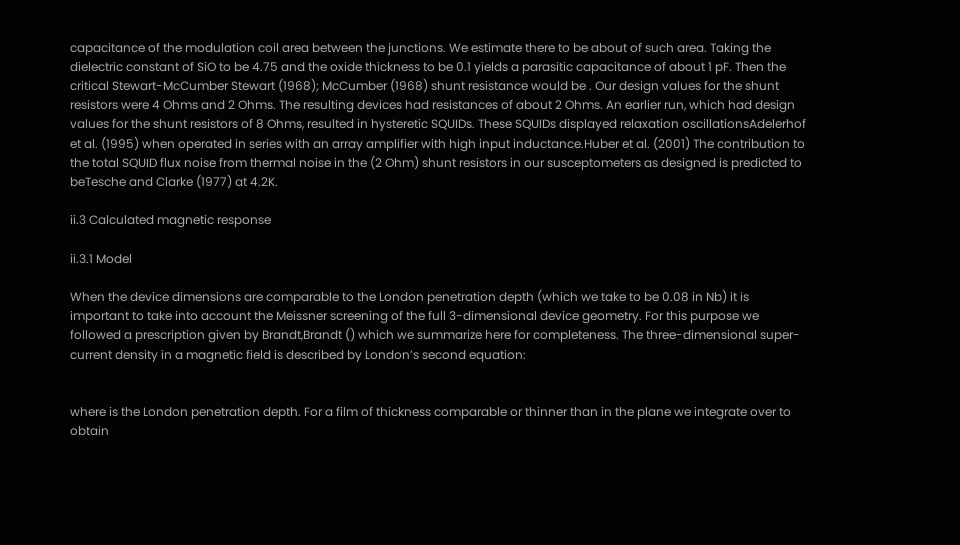capacitance of the modulation coil area between the junctions. We estimate there to be about of such area. Taking the dielectric constant of SiO to be 4.75 and the oxide thickness to be 0.1 yields a parasitic capacitance of about 1 pF. Then the critical Stewart-McCumber Stewart (1968); McCumber (1968) shunt resistance would be . Our design values for the shunt resistors were 4 Ohms and 2 Ohms. The resulting devices had resistances of about 2 Ohms. An earlier run, which had design values for the shunt resistors of 8 Ohms, resulted in hysteretic SQUIDs. These SQUIDs displayed relaxation oscillationsAdelerhof et al. (1995) when operated in series with an array amplifier with high input inductance.Huber et al. (2001) The contribution to the total SQUID flux noise from thermal noise in the (2 Ohm) shunt resistors in our susceptometers as designed is predicted to beTesche and Clarke (1977) at 4.2K.

ii.3 Calculated magnetic response

ii.3.1 Model

When the device dimensions are comparable to the London penetration depth (which we take to be 0.08 in Nb) it is important to take into account the Meissner screening of the full 3-dimensional device geometry. For this purpose we followed a prescription given by Brandt,Brandt () which we summarize here for completeness. The three-dimensional super-current density in a magnetic field is described by London’s second equation:


where is the London penetration depth. For a film of thickness comparable or thinner than in the plane we integrate over to obtain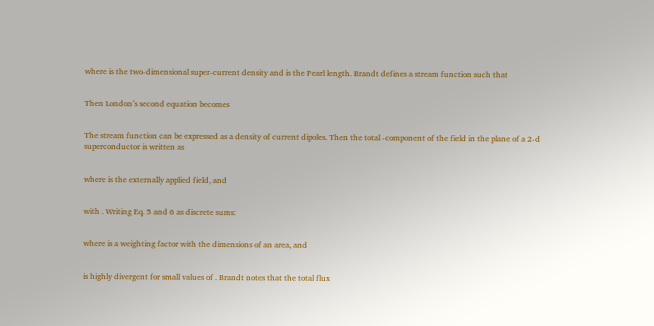where is the two-dimensional super-current density and is the Pearl length. Brandt defines a stream function such that


Then London’s second equation becomes


The stream function can be expressed as a density of current dipoles. Then the total -component of the field in the plane of a 2-d superconductor is written as


where is the externally applied field, and


with . Writing Eq. 5 and 6 as discrete sums:


where is a weighting factor with the dimensions of an area, and


is highly divergent for small values of . Brandt notes that the total flux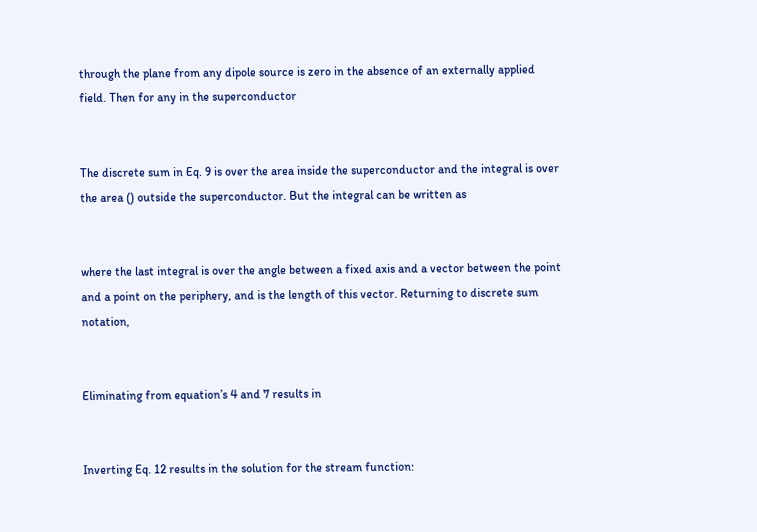through the plane from any dipole source is zero in the absence of an externally applied field. Then for any in the superconductor


The discrete sum in Eq. 9 is over the area inside the superconductor and the integral is over the area () outside the superconductor. But the integral can be written as


where the last integral is over the angle between a fixed axis and a vector between the point and a point on the periphery, and is the length of this vector. Returning to discrete sum notation,


Eliminating from equation’s 4 and 7 results in


Inverting Eq. 12 results in the solution for the stream function: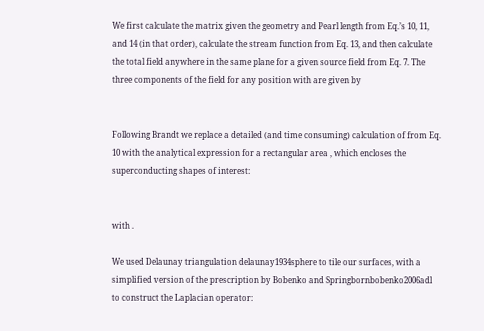We first calculate the matrix given the geometry and Pearl length from Eq.’s 10, 11, and 14 (in that order), calculate the stream function from Eq. 13, and then calculate the total field anywhere in the same plane for a given source field from Eq. 7. The three components of the field for any position with are given by


Following Brandt we replace a detailed (and time consuming) calculation of from Eq. 10 with the analytical expression for a rectangular area , which encloses the superconducting shapes of interest:


with .

We used Delaunay triangulation delaunay1934sphere to tile our surfaces, with a simplified version of the prescription by Bobenko and Springbornbobenko2006adl to construct the Laplacian operator: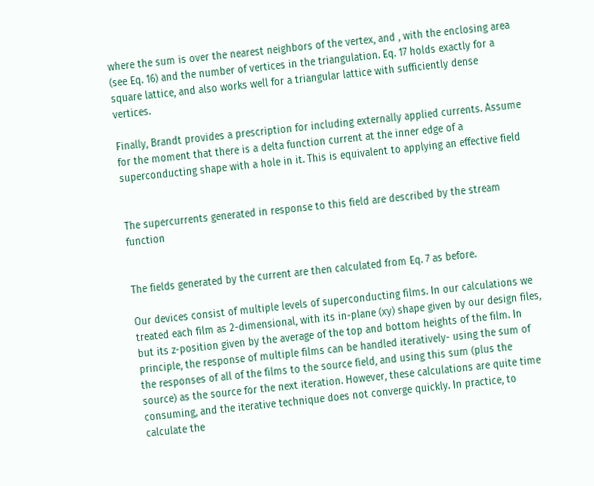where the sum is over the nearest neighbors of the vertex, and , with the enclosing area (see Eq. 16) and the number of vertices in the triangulation. Eq. 17 holds exactly for a square lattice, and also works well for a triangular lattice with sufficiently dense vertices.

Finally, Brandt provides a prescription for including externally applied currents. Assume for the moment that there is a delta function current at the inner edge of a superconducting shape with a hole in it. This is equivalent to applying an effective field


The supercurrents generated in response to this field are described by the stream function


The fields generated by the current are then calculated from Eq. 7 as before.

Our devices consist of multiple levels of superconducting films. In our calculations we treated each film as 2-dimensional, with its in-plane (xy) shape given by our design files, but its z-position given by the average of the top and bottom heights of the film. In principle, the response of multiple films can be handled iteratively- using the sum of the responses of all of the films to the source field, and using this sum (plus the source) as the source for the next iteration. However, these calculations are quite time consuming, and the iterative technique does not converge quickly. In practice, to calculate the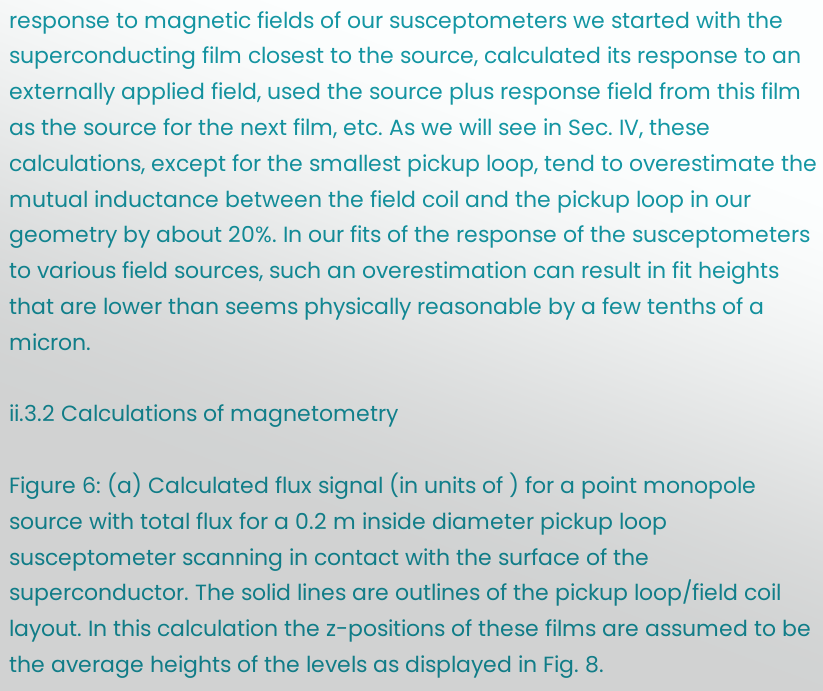response to magnetic fields of our susceptometers we started with the superconducting film closest to the source, calculated its response to an externally applied field, used the source plus response field from this film as the source for the next film, etc. As we will see in Sec. IV, these calculations, except for the smallest pickup loop, tend to overestimate the mutual inductance between the field coil and the pickup loop in our geometry by about 20%. In our fits of the response of the susceptometers to various field sources, such an overestimation can result in fit heights that are lower than seems physically reasonable by a few tenths of a micron.

ii.3.2 Calculations of magnetometry

Figure 6: (a) Calculated flux signal (in units of ) for a point monopole source with total flux for a 0.2 m inside diameter pickup loop susceptometer scanning in contact with the surface of the superconductor. The solid lines are outlines of the pickup loop/field coil layout. In this calculation the z-positions of these films are assumed to be the average heights of the levels as displayed in Fig. 8.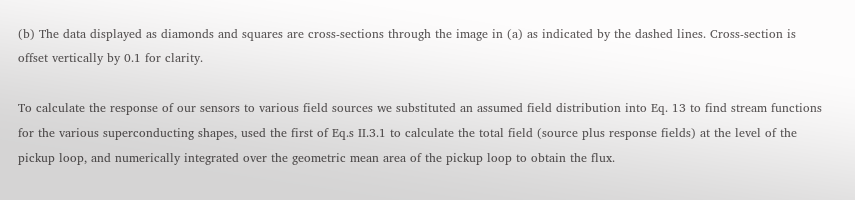(b) The data displayed as diamonds and squares are cross-sections through the image in (a) as indicated by the dashed lines. Cross-section is offset vertically by 0.1 for clarity.

To calculate the response of our sensors to various field sources we substituted an assumed field distribution into Eq. 13 to find stream functions for the various superconducting shapes, used the first of Eq.s II.3.1 to calculate the total field (source plus response fields) at the level of the pickup loop, and numerically integrated over the geometric mean area of the pickup loop to obtain the flux.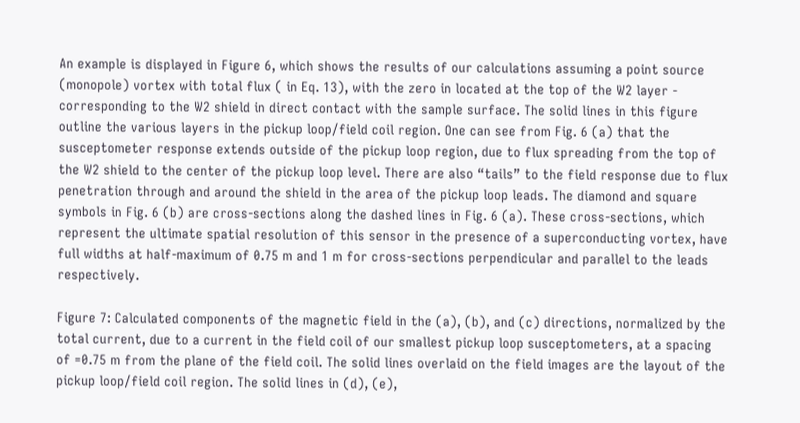An example is displayed in Figure 6, which shows the results of our calculations assuming a point source (monopole) vortex with total flux ( in Eq. 13), with the zero in located at the top of the W2 layer - corresponding to the W2 shield in direct contact with the sample surface. The solid lines in this figure outline the various layers in the pickup loop/field coil region. One can see from Fig. 6 (a) that the susceptometer response extends outside of the pickup loop region, due to flux spreading from the top of the W2 shield to the center of the pickup loop level. There are also “tails” to the field response due to flux penetration through and around the shield in the area of the pickup loop leads. The diamond and square symbols in Fig. 6 (b) are cross-sections along the dashed lines in Fig. 6 (a). These cross-sections, which represent the ultimate spatial resolution of this sensor in the presence of a superconducting vortex, have full widths at half-maximum of 0.75 m and 1 m for cross-sections perpendicular and parallel to the leads respectively.

Figure 7: Calculated components of the magnetic field in the (a), (b), and (c) directions, normalized by the total current, due to a current in the field coil of our smallest pickup loop susceptometers, at a spacing of =0.75 m from the plane of the field coil. The solid lines overlaid on the field images are the layout of the pickup loop/field coil region. The solid lines in (d), (e),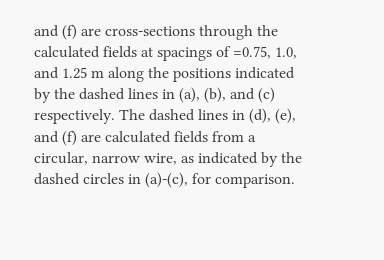and (f) are cross-sections through the calculated fields at spacings of =0.75, 1.0, and 1.25 m along the positions indicated by the dashed lines in (a), (b), and (c) respectively. The dashed lines in (d), (e), and (f) are calculated fields from a circular, narrow wire, as indicated by the dashed circles in (a)-(c), for comparison.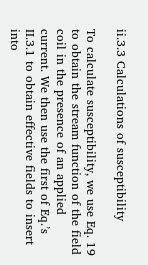ii.3.3 Calculations of susceptibility

To calculate susceptibility, we use Eq. 19 to obtain the stream function of the field coil in the presence of an applied current. We then use the first of Eq.’s II.3.1 to obtain effective fields to insert into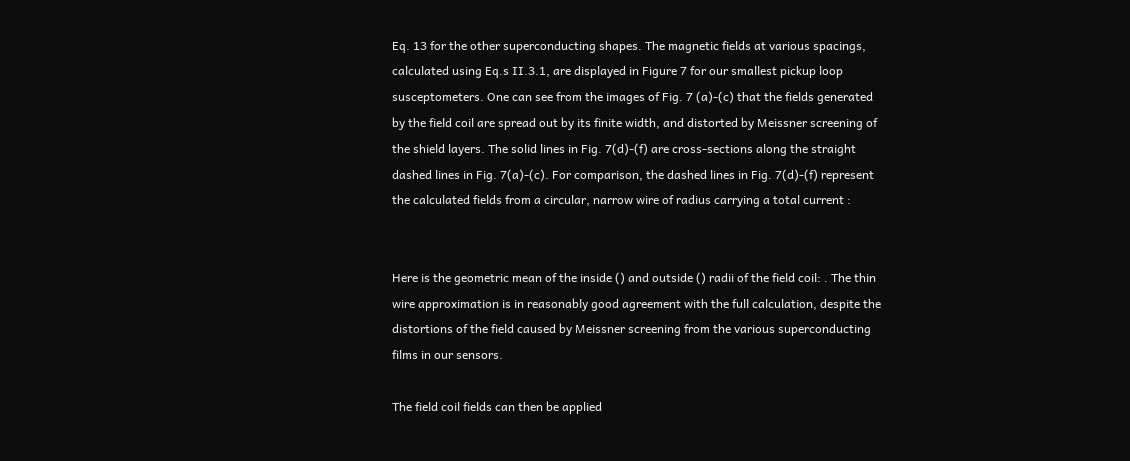Eq. 13 for the other superconducting shapes. The magnetic fields at various spacings, calculated using Eq.s II.3.1, are displayed in Figure 7 for our smallest pickup loop susceptometers. One can see from the images of Fig. 7 (a)-(c) that the fields generated by the field coil are spread out by its finite width, and distorted by Meissner screening of the shield layers. The solid lines in Fig. 7(d)-(f) are cross-sections along the straight dashed lines in Fig. 7(a)-(c). For comparison, the dashed lines in Fig. 7(d)-(f) represent the calculated fields from a circular, narrow wire of radius carrying a total current :


Here is the geometric mean of the inside () and outside () radii of the field coil: . The thin wire approximation is in reasonably good agreement with the full calculation, despite the distortions of the field caused by Meissner screening from the various superconducting films in our sensors.

The field coil fields can then be applied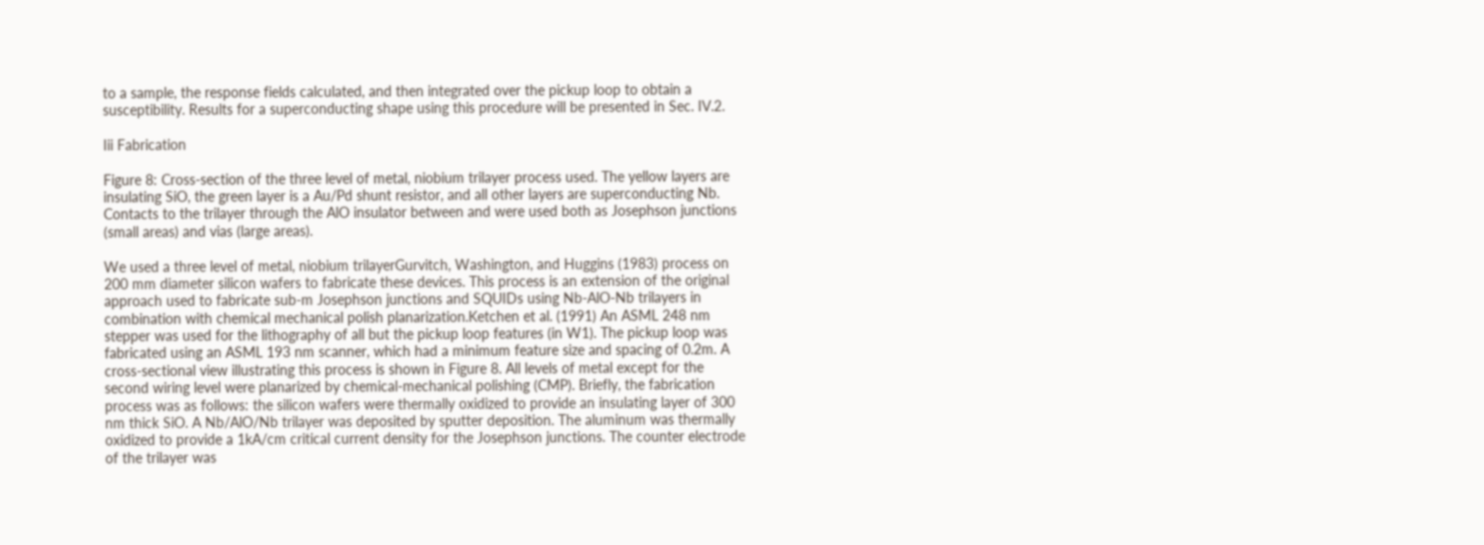to a sample, the response fields calculated, and then integrated over the pickup loop to obtain a susceptibility. Results for a superconducting shape using this procedure will be presented in Sec. IV.2.

Iii Fabrication

Figure 8: Cross-section of the three level of metal, niobium trilayer process used. The yellow layers are insulating SiO, the green layer is a Au/Pd shunt resistor, and all other layers are superconducting Nb. Contacts to the trilayer through the AlO insulator between and were used both as Josephson junctions (small areas) and vias (large areas).

We used a three level of metal, niobium trilayerGurvitch, Washington, and Huggins (1983) process on 200 mm diameter silicon wafers to fabricate these devices. This process is an extension of the original approach used to fabricate sub-m Josephson junctions and SQUIDs using Nb-AlO-Nb trilayers in combination with chemical mechanical polish planarization.Ketchen et al. (1991) An ASML 248 nm stepper was used for the lithography of all but the pickup loop features (in W1). The pickup loop was fabricated using an ASML 193 nm scanner, which had a minimum feature size and spacing of 0.2m. A cross-sectional view illustrating this process is shown in Figure 8. All levels of metal except for the second wiring level were planarized by chemical-mechanical polishing (CMP). Briefly, the fabrication process was as follows: the silicon wafers were thermally oxidized to provide an insulating layer of 300 nm thick SiO. A Nb/AlO/Nb trilayer was deposited by sputter deposition. The aluminum was thermally oxidized to provide a 1kA/cm critical current density for the Josephson junctions. The counter electrode of the trilayer was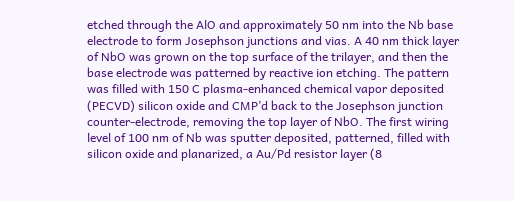etched through the AlO and approximately 50 nm into the Nb base electrode to form Josephson junctions and vias. A 40 nm thick layer of NbO was grown on the top surface of the trilayer, and then the base electrode was patterned by reactive ion etching. The pattern was filled with 150 C plasma-enhanced chemical vapor deposited (PECVD) silicon oxide and CMP’d back to the Josephson junction counter-electrode, removing the top layer of NbO. The first wiring level of 100 nm of Nb was sputter deposited, patterned, filled with silicon oxide and planarized, a Au/Pd resistor layer (8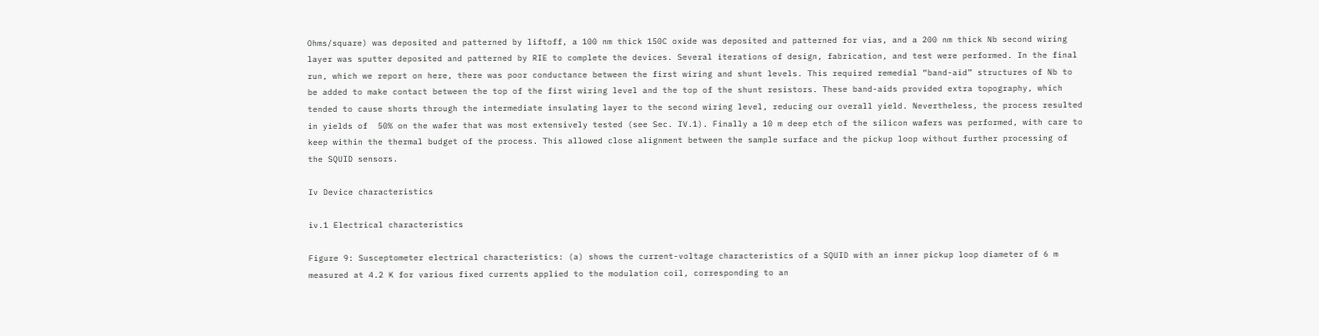Ohms/square) was deposited and patterned by liftoff, a 100 nm thick 150C oxide was deposited and patterned for vias, and a 200 nm thick Nb second wiring layer was sputter deposited and patterned by RIE to complete the devices. Several iterations of design, fabrication, and test were performed. In the final run, which we report on here, there was poor conductance between the first wiring and shunt levels. This required remedial “band-aid” structures of Nb to be added to make contact between the top of the first wiring level and the top of the shunt resistors. These band-aids provided extra topography, which tended to cause shorts through the intermediate insulating layer to the second wiring level, reducing our overall yield. Nevertheless, the process resulted in yields of  50% on the wafer that was most extensively tested (see Sec. IV.1). Finally a 10 m deep etch of the silicon wafers was performed, with care to keep within the thermal budget of the process. This allowed close alignment between the sample surface and the pickup loop without further processing of the SQUID sensors.

Iv Device characteristics

iv.1 Electrical characteristics

Figure 9: Susceptometer electrical characteristics: (a) shows the current-voltage characteristics of a SQUID with an inner pickup loop diameter of 6 m measured at 4.2 K for various fixed currents applied to the modulation coil, corresponding to an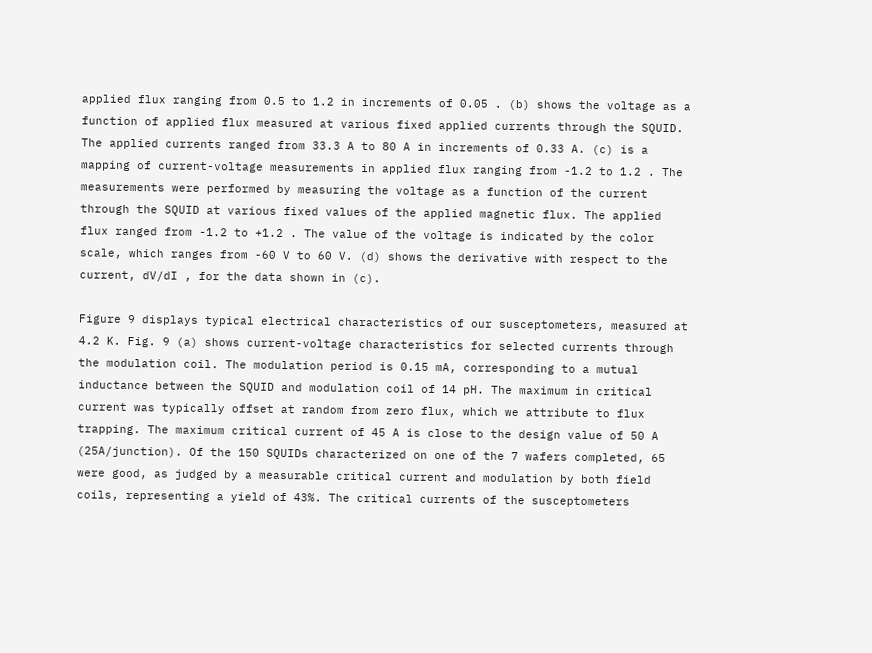applied flux ranging from 0.5 to 1.2 in increments of 0.05 . (b) shows the voltage as a function of applied flux measured at various fixed applied currents through the SQUID. The applied currents ranged from 33.3 A to 80 A in increments of 0.33 A. (c) is a mapping of current-voltage measurements in applied flux ranging from -1.2 to 1.2 . The measurements were performed by measuring the voltage as a function of the current through the SQUID at various fixed values of the applied magnetic flux. The applied flux ranged from -1.2 to +1.2 . The value of the voltage is indicated by the color scale, which ranges from -60 V to 60 V. (d) shows the derivative with respect to the current, dV/dI , for the data shown in (c).

Figure 9 displays typical electrical characteristics of our susceptometers, measured at 4.2 K. Fig. 9 (a) shows current-voltage characteristics for selected currents through the modulation coil. The modulation period is 0.15 mA, corresponding to a mutual inductance between the SQUID and modulation coil of 14 pH. The maximum in critical current was typically offset at random from zero flux, which we attribute to flux trapping. The maximum critical current of 45 A is close to the design value of 50 A (25A/junction). Of the 150 SQUIDs characterized on one of the 7 wafers completed, 65 were good, as judged by a measurable critical current and modulation by both field coils, representing a yield of 43%. The critical currents of the susceptometers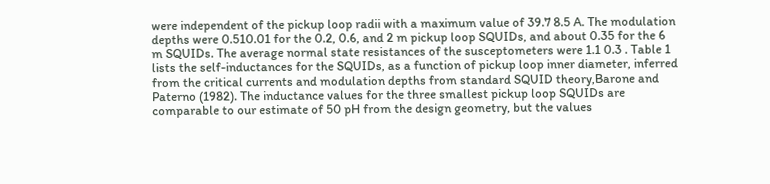were independent of the pickup loop radii with a maximum value of 39.7 8.5 A. The modulation depths were 0.510.01 for the 0.2, 0.6, and 2 m pickup loop SQUIDs, and about 0.35 for the 6 m SQUIDs. The average normal state resistances of the susceptometers were 1.1 0.3 . Table 1 lists the self-inductances for the SQUIDs, as a function of pickup loop inner diameter, inferred from the critical currents and modulation depths from standard SQUID theory,Barone and Paterno (1982). The inductance values for the three smallest pickup loop SQUIDs are comparable to our estimate of 50 pH from the design geometry, but the values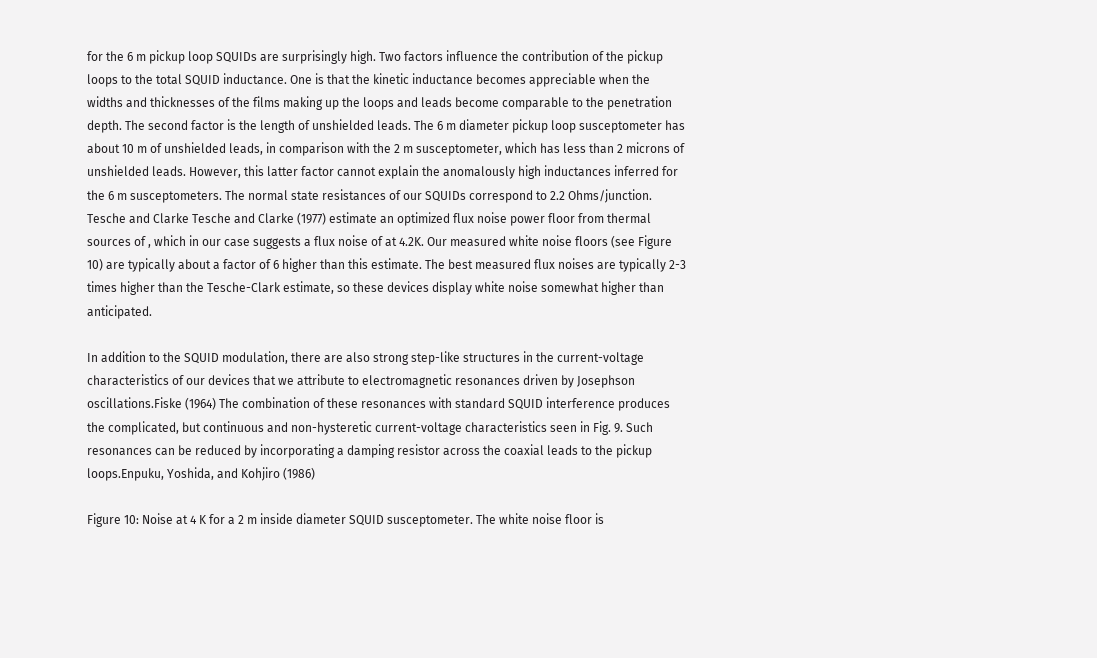for the 6 m pickup loop SQUIDs are surprisingly high. Two factors influence the contribution of the pickup loops to the total SQUID inductance. One is that the kinetic inductance becomes appreciable when the widths and thicknesses of the films making up the loops and leads become comparable to the penetration depth. The second factor is the length of unshielded leads. The 6 m diameter pickup loop susceptometer has about 10 m of unshielded leads, in comparison with the 2 m susceptometer, which has less than 2 microns of unshielded leads. However, this latter factor cannot explain the anomalously high inductances inferred for the 6 m susceptometers. The normal state resistances of our SQUIDs correspond to 2.2 Ohms/junction. Tesche and Clarke Tesche and Clarke (1977) estimate an optimized flux noise power floor from thermal sources of , which in our case suggests a flux noise of at 4.2K. Our measured white noise floors (see Figure 10) are typically about a factor of 6 higher than this estimate. The best measured flux noises are typically 2-3 times higher than the Tesche-Clark estimate, so these devices display white noise somewhat higher than anticipated.

In addition to the SQUID modulation, there are also strong step-like structures in the current-voltage characteristics of our devices that we attribute to electromagnetic resonances driven by Josephson oscillations.Fiske (1964) The combination of these resonances with standard SQUID interference produces the complicated, but continuous and non-hysteretic current-voltage characteristics seen in Fig. 9. Such resonances can be reduced by incorporating a damping resistor across the coaxial leads to the pickup loops.Enpuku, Yoshida, and Kohjiro (1986)

Figure 10: Noise at 4 K for a 2 m inside diameter SQUID susceptometer. The white noise floor is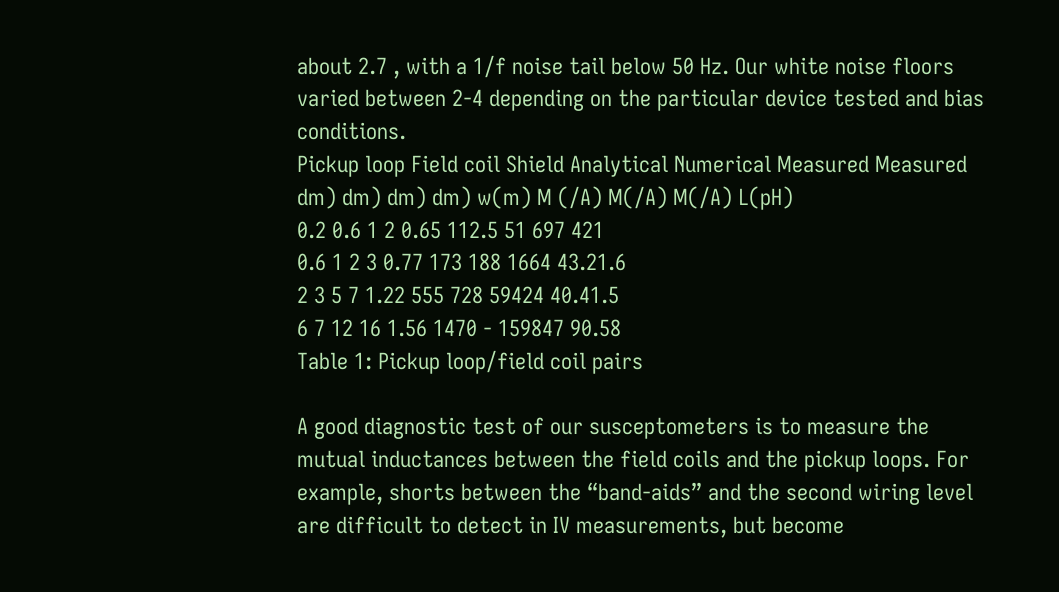about 2.7 , with a 1/f noise tail below 50 Hz. Our white noise floors varied between 2-4 depending on the particular device tested and bias conditions.
Pickup loop Field coil Shield Analytical Numerical Measured Measured
dm) dm) dm) dm) w(m) M (/A) M(/A) M(/A) L(pH)
0.2 0.6 1 2 0.65 112.5 51 697 421
0.6 1 2 3 0.77 173 188 1664 43.21.6
2 3 5 7 1.22 555 728 59424 40.41.5
6 7 12 16 1.56 1470 - 159847 90.58
Table 1: Pickup loop/field coil pairs

A good diagnostic test of our susceptometers is to measure the mutual inductances between the field coils and the pickup loops. For example, shorts between the “band-aids” and the second wiring level are difficult to detect in IV measurements, but become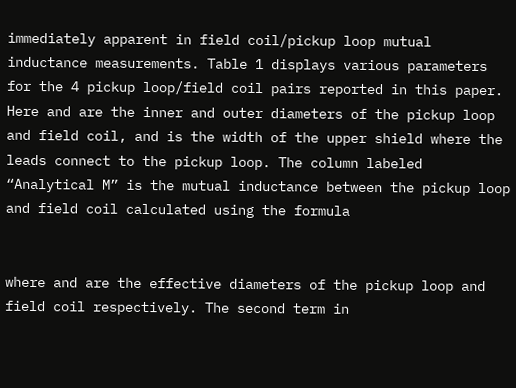immediately apparent in field coil/pickup loop mutual inductance measurements. Table 1 displays various parameters for the 4 pickup loop/field coil pairs reported in this paper. Here and are the inner and outer diameters of the pickup loop and field coil, and is the width of the upper shield where the leads connect to the pickup loop. The column labeled “Analytical M” is the mutual inductance between the pickup loop and field coil calculated using the formula


where and are the effective diameters of the pickup loop and field coil respectively. The second term in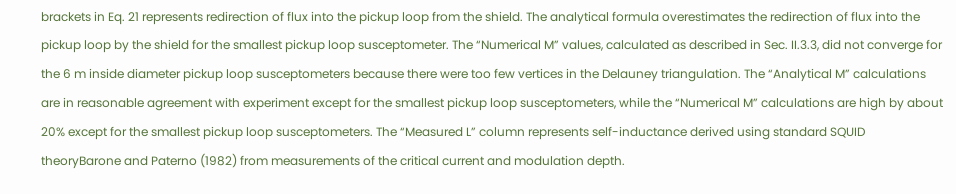brackets in Eq. 21 represents redirection of flux into the pickup loop from the shield. The analytical formula overestimates the redirection of flux into the pickup loop by the shield for the smallest pickup loop susceptometer. The “Numerical M” values, calculated as described in Sec. II.3.3, did not converge for the 6 m inside diameter pickup loop susceptometers because there were too few vertices in the Delauney triangulation. The “Analytical M” calculations are in reasonable agreement with experiment except for the smallest pickup loop susceptometers, while the “Numerical M” calculations are high by about 20% except for the smallest pickup loop susceptometers. The “Measured L” column represents self-inductance derived using standard SQUID theoryBarone and Paterno (1982) from measurements of the critical current and modulation depth.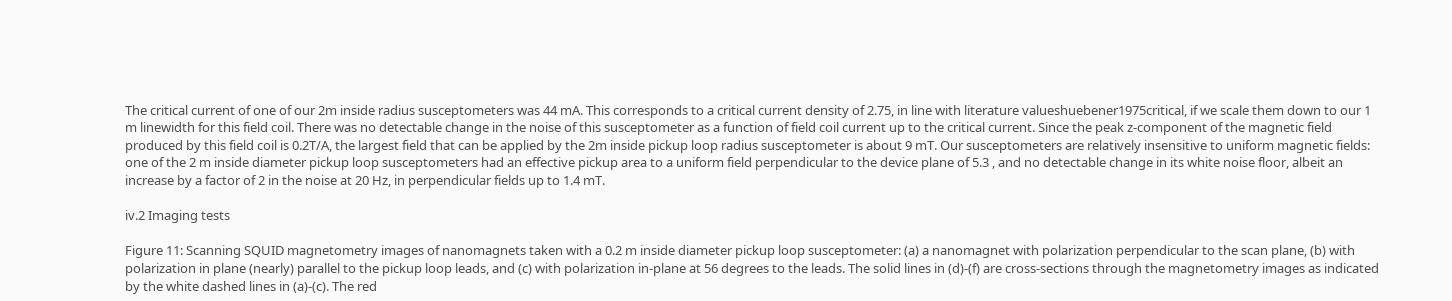The critical current of one of our 2m inside radius susceptometers was 44 mA. This corresponds to a critical current density of 2.75, in line with literature valueshuebener1975critical, if we scale them down to our 1 m linewidth for this field coil. There was no detectable change in the noise of this susceptometer as a function of field coil current up to the critical current. Since the peak z-component of the magnetic field produced by this field coil is 0.2T/A, the largest field that can be applied by the 2m inside pickup loop radius susceptometer is about 9 mT. Our susceptometers are relatively insensitive to uniform magnetic fields: one of the 2 m inside diameter pickup loop susceptometers had an effective pickup area to a uniform field perpendicular to the device plane of 5.3 , and no detectable change in its white noise floor, albeit an increase by a factor of 2 in the noise at 20 Hz, in perpendicular fields up to 1.4 mT.

iv.2 Imaging tests

Figure 11: Scanning SQUID magnetometry images of nanomagnets taken with a 0.2 m inside diameter pickup loop susceptometer: (a) a nanomagnet with polarization perpendicular to the scan plane, (b) with polarization in plane (nearly) parallel to the pickup loop leads, and (c) with polarization in-plane at 56 degrees to the leads. The solid lines in (d)-(f) are cross-sections through the magnetometry images as indicated by the white dashed lines in (a)-(c). The red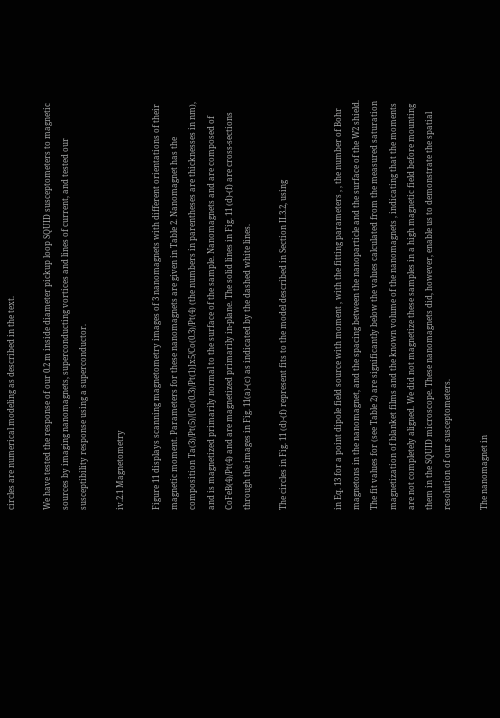circles are numerical modeling as described in the text.

We have tested the response of our 0.2 m inside diameter pickup loop SQUID susceptometers to magnetic sources by imaging nanomagnets, superconducting vortices and lines of current, and tested our susceptibility response using a superconductor.

iv.2.1 Magnetometry

Figure 11 displays scanning magnetometry images of 3 nanomagnets with different orientations of their magnetic moment. Parameters for these nanomagnets are given in Table 2. Nanomagnet has the composition Ta(3)/Pt(5)/[Co(0.3)/Pt(1)]x5/Co(0.3)/Pt(4) (the numbers in parentheses are thicknesses in nm), and is magnetized primarily normal to the surface of the sample. Nanomagnets and are composed of CoFeB(4)/Pt(4) and are magnetized primarily in-plane. The solid lines in Fig. 11 (d)-(f) are cross-sections through the images in Fig. 11(a)-(c) as indicated by the dashed white lines.

The circles in Fig. 11 (d)-(f) represent fits to the model described in Section II.3.2, using


in Eq. 13 for a point dipole field source with moment , with the fitting parameters , , the number of Bohr magnetons in the nanomagnet, and the spacing between the nanoparticle and the surface of the W2 shield. The fit values for (see Table 2) are significantly below the values calculated from the measured saturation magnetization of blanket films and the known volume of the nanomagnets , indicating that the moments are not completely aligned. We did not magnetize these samples in a high magnetic field before mounting them in the SQUID microscope. These nanomagnets did, however, enable us to demonstrate the spatial resolution of our susceptometers.

The nanomagnet in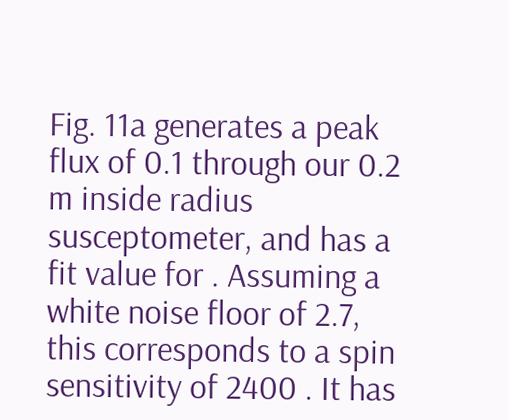Fig. 11a generates a peak flux of 0.1 through our 0.2 m inside radius susceptometer, and has a fit value for . Assuming a white noise floor of 2.7, this corresponds to a spin sensitivity of 2400 . It has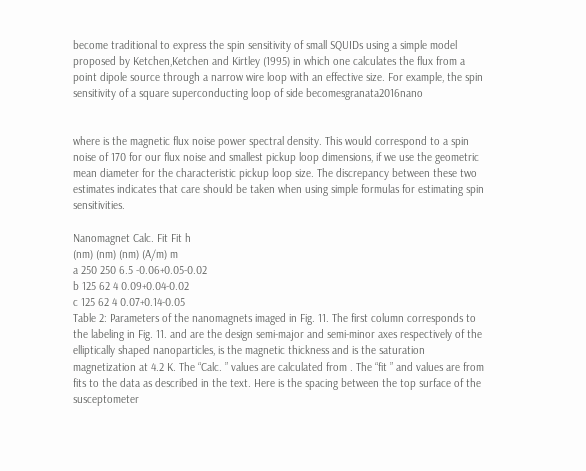become traditional to express the spin sensitivity of small SQUIDs using a simple model proposed by Ketchen,Ketchen and Kirtley (1995) in which one calculates the flux from a point dipole source through a narrow wire loop with an effective size. For example, the spin sensitivity of a square superconducting loop of side becomesgranata2016nano


where is the magnetic flux noise power spectral density. This would correspond to a spin noise of 170 for our flux noise and smallest pickup loop dimensions, if we use the geometric mean diameter for the characteristic pickup loop size. The discrepancy between these two estimates indicates that care should be taken when using simple formulas for estimating spin sensitivities.

Nanomagnet Calc. Fit Fit h
(nm) (nm) (nm) (A/m) m
a 250 250 6.5 -0.06+0.05-0.02
b 125 62 4 0.09+0.04-0.02
c 125 62 4 0.07+0.14-0.05
Table 2: Parameters of the nanomagnets imaged in Fig. 11. The first column corresponds to the labeling in Fig. 11. and are the design semi-major and semi-minor axes respectively of the elliptically shaped nanoparticles, is the magnetic thickness and is the saturation magnetization at 4.2 K. The “Calc. ” values are calculated from . The “fit ” and values are from fits to the data as described in the text. Here is the spacing between the top surface of the susceptometer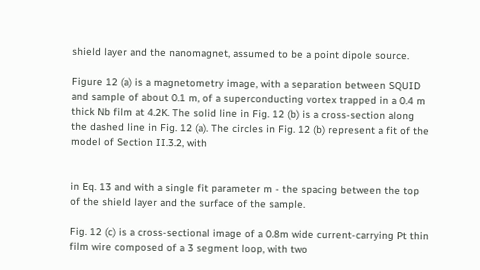shield layer and the nanomagnet, assumed to be a point dipole source.

Figure 12 (a) is a magnetometry image, with a separation between SQUID and sample of about 0.1 m, of a superconducting vortex trapped in a 0.4 m thick Nb film at 4.2K. The solid line in Fig. 12 (b) is a cross-section along the dashed line in Fig. 12 (a). The circles in Fig. 12 (b) represent a fit of the model of Section II.3.2, with


in Eq. 13 and with a single fit parameter m - the spacing between the top of the shield layer and the surface of the sample.

Fig. 12 (c) is a cross-sectional image of a 0.8m wide current-carrying Pt thin film wire composed of a 3 segment loop, with two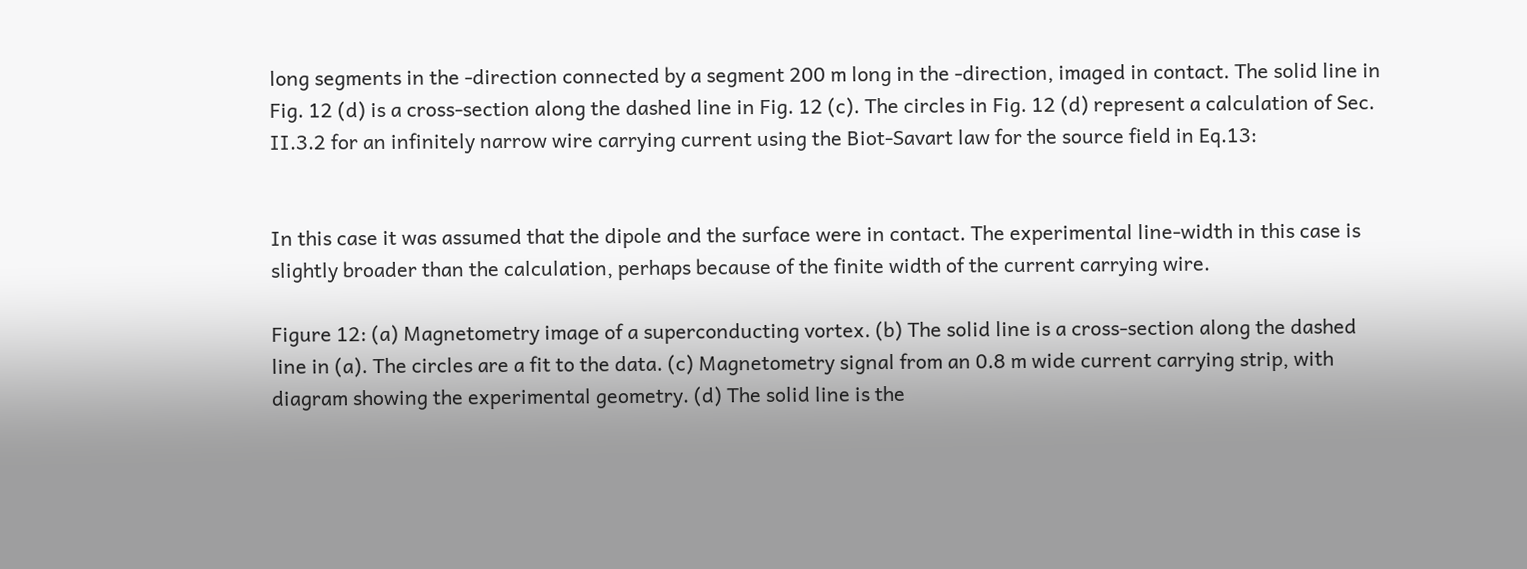long segments in the -direction connected by a segment 200 m long in the -direction, imaged in contact. The solid line in Fig. 12 (d) is a cross-section along the dashed line in Fig. 12 (c). The circles in Fig. 12 (d) represent a calculation of Sec. II.3.2 for an infinitely narrow wire carrying current using the Biot-Savart law for the source field in Eq.13:


In this case it was assumed that the dipole and the surface were in contact. The experimental line-width in this case is slightly broader than the calculation, perhaps because of the finite width of the current carrying wire.

Figure 12: (a) Magnetometry image of a superconducting vortex. (b) The solid line is a cross-section along the dashed line in (a). The circles are a fit to the data. (c) Magnetometry signal from an 0.8 m wide current carrying strip, with diagram showing the experimental geometry. (d) The solid line is the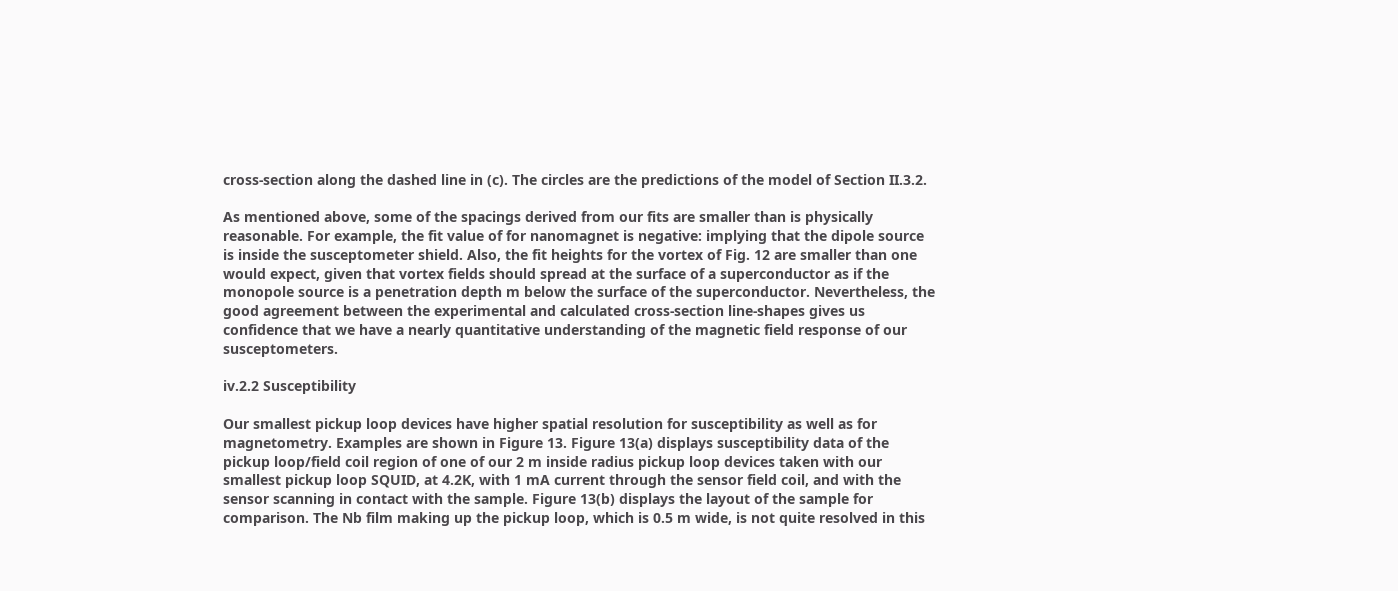cross-section along the dashed line in (c). The circles are the predictions of the model of Section II.3.2.

As mentioned above, some of the spacings derived from our fits are smaller than is physically reasonable. For example, the fit value of for nanomagnet is negative: implying that the dipole source is inside the susceptometer shield. Also, the fit heights for the vortex of Fig. 12 are smaller than one would expect, given that vortex fields should spread at the surface of a superconductor as if the monopole source is a penetration depth m below the surface of the superconductor. Nevertheless, the good agreement between the experimental and calculated cross-section line-shapes gives us confidence that we have a nearly quantitative understanding of the magnetic field response of our susceptometers.

iv.2.2 Susceptibility

Our smallest pickup loop devices have higher spatial resolution for susceptibility as well as for magnetometry. Examples are shown in Figure 13. Figure 13(a) displays susceptibility data of the pickup loop/field coil region of one of our 2 m inside radius pickup loop devices taken with our smallest pickup loop SQUID, at 4.2K, with 1 mA current through the sensor field coil, and with the sensor scanning in contact with the sample. Figure 13(b) displays the layout of the sample for comparison. The Nb film making up the pickup loop, which is 0.5 m wide, is not quite resolved in this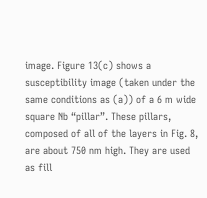image. Figure 13(c) shows a susceptibility image (taken under the same conditions as (a)) of a 6 m wide square Nb “pillar”. These pillars, composed of all of the layers in Fig. 8, are about 750 nm high. They are used as fill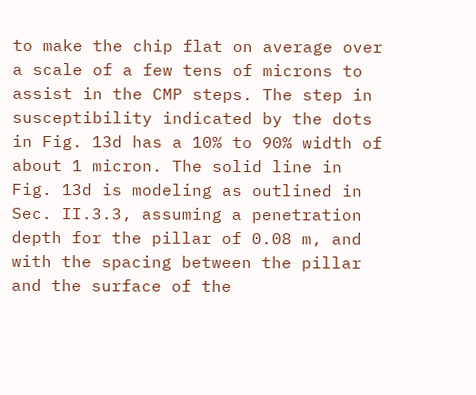to make the chip flat on average over a scale of a few tens of microns to assist in the CMP steps. The step in susceptibility indicated by the dots in Fig. 13d has a 10% to 90% width of about 1 micron. The solid line in Fig. 13d is modeling as outlined in Sec. II.3.3, assuming a penetration depth for the pillar of 0.08 m, and with the spacing between the pillar and the surface of the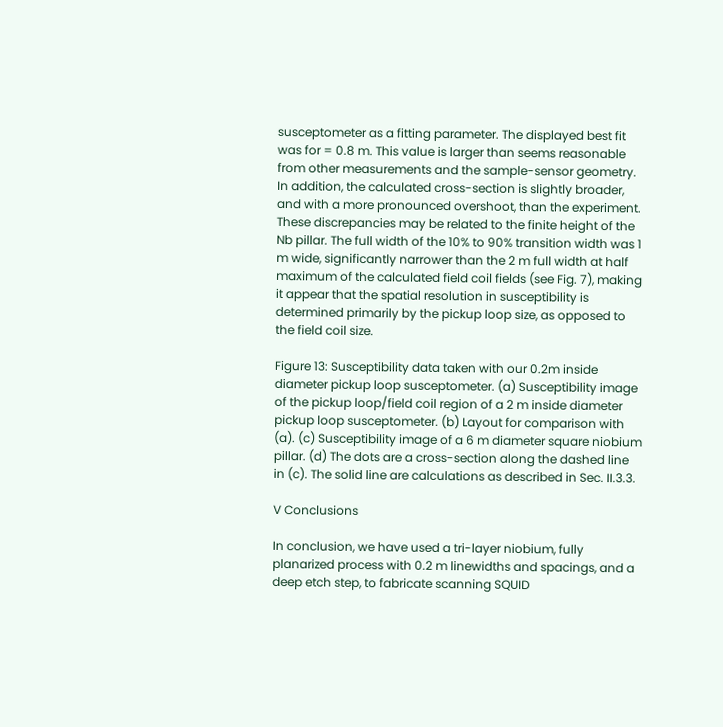susceptometer as a fitting parameter. The displayed best fit was for = 0.8 m. This value is larger than seems reasonable from other measurements and the sample-sensor geometry. In addition, the calculated cross-section is slightly broader, and with a more pronounced overshoot, than the experiment. These discrepancies may be related to the finite height of the Nb pillar. The full width of the 10% to 90% transition width was 1 m wide, significantly narrower than the 2 m full width at half maximum of the calculated field coil fields (see Fig. 7), making it appear that the spatial resolution in susceptibility is determined primarily by the pickup loop size, as opposed to the field coil size.

Figure 13: Susceptibility data taken with our 0.2m inside diameter pickup loop susceptometer. (a) Susceptibility image of the pickup loop/field coil region of a 2 m inside diameter pickup loop susceptometer. (b) Layout for comparison with (a). (c) Susceptibility image of a 6 m diameter square niobium pillar. (d) The dots are a cross-section along the dashed line in (c). The solid line are calculations as described in Sec. II.3.3.

V Conclusions

In conclusion, we have used a tri-layer niobium, fully planarized process with 0.2 m linewidths and spacings, and a deep etch step, to fabricate scanning SQUID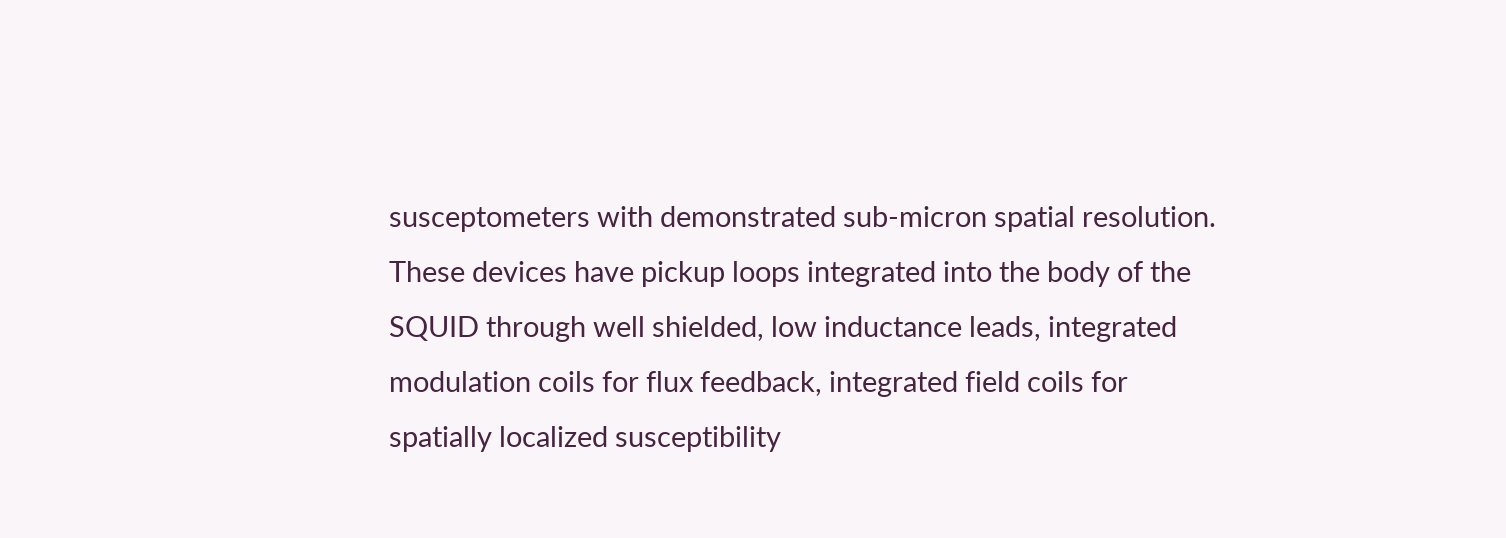susceptometers with demonstrated sub-micron spatial resolution. These devices have pickup loops integrated into the body of the SQUID through well shielded, low inductance leads, integrated modulation coils for flux feedback, integrated field coils for spatially localized susceptibility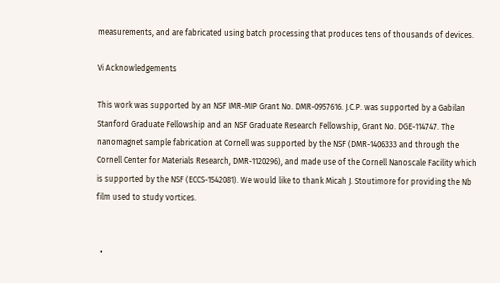measurements, and are fabricated using batch processing that produces tens of thousands of devices.

Vi Acknowledgements

This work was supported by an NSF IMR-MIP Grant No. DMR-0957616. J.C.P. was supported by a Gabilan Stanford Graduate Fellowship and an NSF Graduate Research Fellowship, Grant No. DGE-114747. The nanomagnet sample fabrication at Cornell was supported by the NSF (DMR-1406333 and through the Cornell Center for Materials Research, DMR-1120296), and made use of the Cornell Nanoscale Facility which is supported by the NSF (ECCS-1542081). We would like to thank Micah J. Stoutimore for providing the Nb film used to study vortices.


  •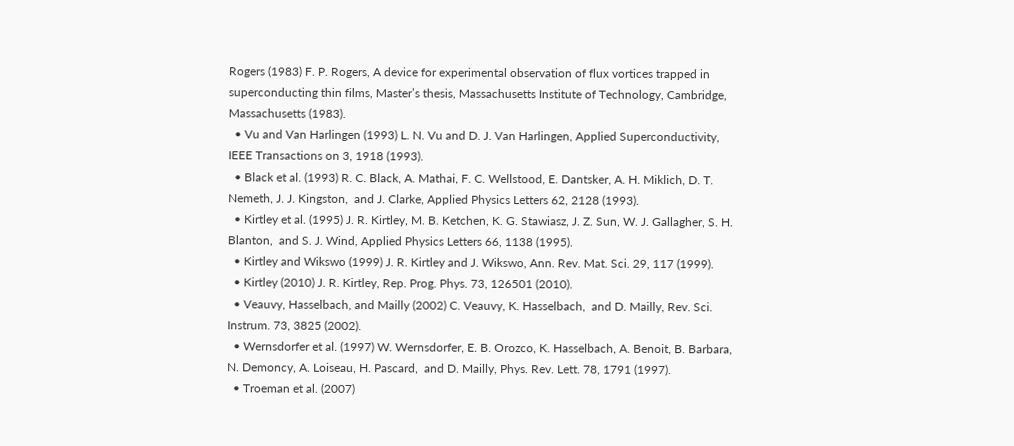Rogers (1983) F. P. Rogers, A device for experimental observation of flux vortices trapped in superconducting thin films, Master’s thesis, Massachusetts Institute of Technology, Cambridge, Massachusetts (1983).
  • Vu and Van Harlingen (1993) L. N. Vu and D. J. Van Harlingen, Applied Superconductivity, IEEE Transactions on 3, 1918 (1993).
  • Black et al. (1993) R. C. Black, A. Mathai, F. C. Wellstood, E. Dantsker, A. H. Miklich, D. T. Nemeth, J. J. Kingston,  and J. Clarke, Applied Physics Letters 62, 2128 (1993).
  • Kirtley et al. (1995) J. R. Kirtley, M. B. Ketchen, K. G. Stawiasz, J. Z. Sun, W. J. Gallagher, S. H. Blanton,  and S. J. Wind, Applied Physics Letters 66, 1138 (1995).
  • Kirtley and Wikswo (1999) J. R. Kirtley and J. Wikswo, Ann. Rev. Mat. Sci. 29, 117 (1999).
  • Kirtley (2010) J. R. Kirtley, Rep. Prog. Phys. 73, 126501 (2010).
  • Veauvy, Hasselbach, and Mailly (2002) C. Veauvy, K. Hasselbach,  and D. Mailly, Rev. Sci. Instrum. 73, 3825 (2002).
  • Wernsdorfer et al. (1997) W. Wernsdorfer, E. B. Orozco, K. Hasselbach, A. Benoit, B. Barbara, N. Demoncy, A. Loiseau, H. Pascard,  and D. Mailly, Phys. Rev. Lett. 78, 1791 (1997).
  • Troeman et al. (2007)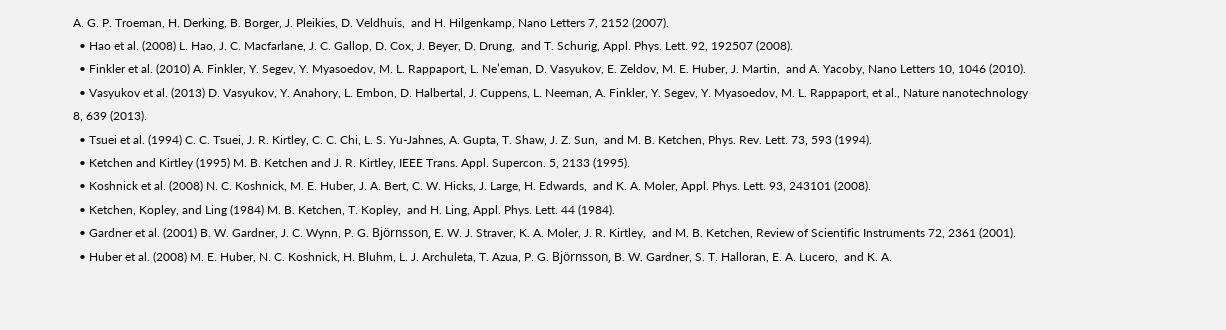A. G. P. Troeman, H. Derking, B. Borger, J. Pleikies, D. Veldhuis,  and H. Hilgenkamp, Nano Letters 7, 2152 (2007).
  • Hao et al. (2008) L. Hao, J. C. Macfarlane, J. C. Gallop, D. Cox, J. Beyer, D. Drung,  and T. Schurig, Appl. Phys. Lett. 92, 192507 (2008).
  • Finkler et al. (2010) A. Finkler, Y. Segev, Y. Myasoedov, M. L. Rappaport, L. Ne’eman, D. Vasyukov, E. Zeldov, M. E. Huber, J. Martin,  and A. Yacoby, Nano Letters 10, 1046 (2010).
  • Vasyukov et al. (2013) D. Vasyukov, Y. Anahory, L. Embon, D. Halbertal, J. Cuppens, L. Neeman, A. Finkler, Y. Segev, Y. Myasoedov, M. L. Rappaport, et al., Nature nanotechnology 8, 639 (2013).
  • Tsuei et al. (1994) C. C. Tsuei, J. R. Kirtley, C. C. Chi, L. S. Yu-Jahnes, A. Gupta, T. Shaw, J. Z. Sun,  and M. B. Ketchen, Phys. Rev. Lett. 73, 593 (1994).
  • Ketchen and Kirtley (1995) M. B. Ketchen and J. R. Kirtley, IEEE Trans. Appl. Supercon. 5, 2133 (1995).
  • Koshnick et al. (2008) N. C. Koshnick, M. E. Huber, J. A. Bert, C. W. Hicks, J. Large, H. Edwards,  and K. A. Moler, Appl. Phys. Lett. 93, 243101 (2008).
  • Ketchen, Kopley, and Ling (1984) M. B. Ketchen, T. Kopley,  and H. Ling, Appl. Phys. Lett. 44 (1984).
  • Gardner et al. (2001) B. W. Gardner, J. C. Wynn, P. G. Björnsson, E. W. J. Straver, K. A. Moler, J. R. Kirtley,  and M. B. Ketchen, Review of Scientific Instruments 72, 2361 (2001).
  • Huber et al. (2008) M. E. Huber, N. C. Koshnick, H. Bluhm, L. J. Archuleta, T. Azua, P. G. Björnsson, B. W. Gardner, S. T. Halloran, E. A. Lucero,  and K. A.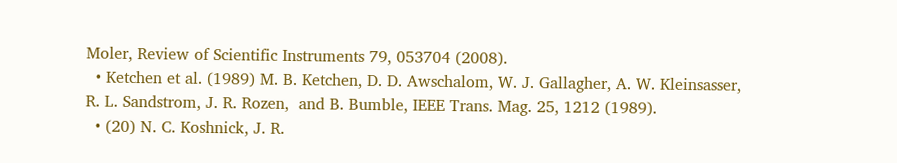Moler, Review of Scientific Instruments 79, 053704 (2008).
  • Ketchen et al. (1989) M. B. Ketchen, D. D. Awschalom, W. J. Gallagher, A. W. Kleinsasser, R. L. Sandstrom, J. R. Rozen,  and B. Bumble, IEEE Trans. Mag. 25, 1212 (1989).
  • (20) N. C. Koshnick, J. R.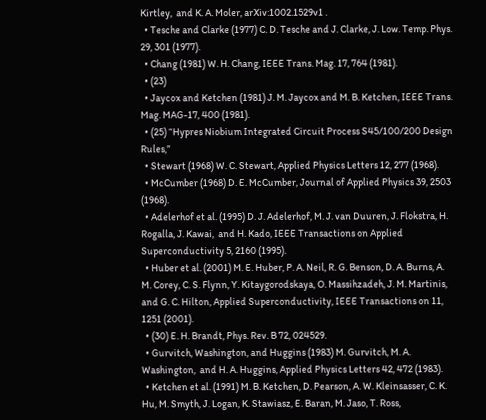Kirtley,  and K. A. Moler, arXiv:1002.1529v1 .
  • Tesche and Clarke (1977) C. D. Tesche and J. Clarke, J. Low. Temp. Phys. 29, 301 (1977).
  • Chang (1981) W. H. Chang, IEEE Trans. Mag. 17, 764 (1981).
  • (23)
  • Jaycox and Ketchen (1981) J. M. Jaycox and M. B. Ketchen, IEEE Trans. Mag. MAG-17, 400 (1981).
  • (25) “Hypres Niobium Integrated Circuit Process S45/100/200 Design Rules,”
  • Stewart (1968) W. C. Stewart, Applied Physics Letters 12, 277 (1968).
  • McCumber (1968) D. E. McCumber, Journal of Applied Physics 39, 2503 (1968).
  • Adelerhof et al. (1995) D. J. Adelerhof, M. J. van Duuren, J. Flokstra, H. Rogalla, J. Kawai,  and H. Kado, IEEE Transactions on Applied Superconductivity 5, 2160 (1995).
  • Huber et al. (2001) M. E. Huber, P. A. Neil, R. G. Benson, D. A. Burns, A. M. Corey, C. S. Flynn, Y. Kitaygorodskaya, O. Massihzadeh, J. M. Martinis,  and G. C. Hilton, Applied Superconductivity, IEEE Transactions on 11, 1251 (2001).
  • (30) E. H. Brandt, Phys. Rev. B 72, 024529.
  • Gurvitch, Washington, and Huggins (1983) M. Gurvitch, M. A. Washington,  and H. A. Huggins, Applied Physics Letters 42, 472 (1983).
  • Ketchen et al. (1991) M. B. Ketchen, D. Pearson, A. W. Kleinsasser, C. K. Hu, M. Smyth, J. Logan, K. Stawiasz, E. Baran, M. Jaso, T. Ross,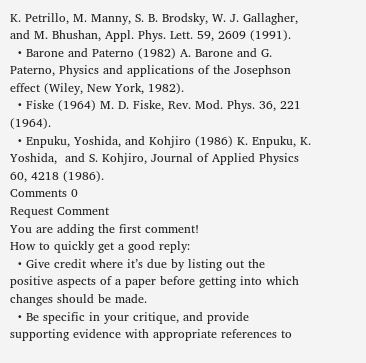K. Petrillo, M. Manny, S. B. Brodsky, W. J. Gallagher,  and M. Bhushan, Appl. Phys. Lett. 59, 2609 (1991).
  • Barone and Paterno (1982) A. Barone and G. Paterno, Physics and applications of the Josephson effect (Wiley, New York, 1982).
  • Fiske (1964) M. D. Fiske, Rev. Mod. Phys. 36, 221 (1964).
  • Enpuku, Yoshida, and Kohjiro (1986) K. Enpuku, K. Yoshida,  and S. Kohjiro, Journal of Applied Physics 60, 4218 (1986).
Comments 0
Request Comment
You are adding the first comment!
How to quickly get a good reply:
  • Give credit where it’s due by listing out the positive aspects of a paper before getting into which changes should be made.
  • Be specific in your critique, and provide supporting evidence with appropriate references to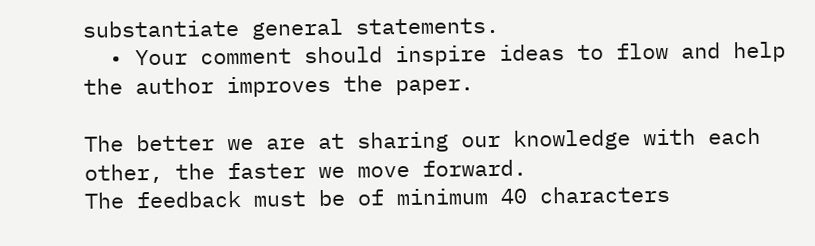substantiate general statements.
  • Your comment should inspire ideas to flow and help the author improves the paper.

The better we are at sharing our knowledge with each other, the faster we move forward.
The feedback must be of minimum 40 characters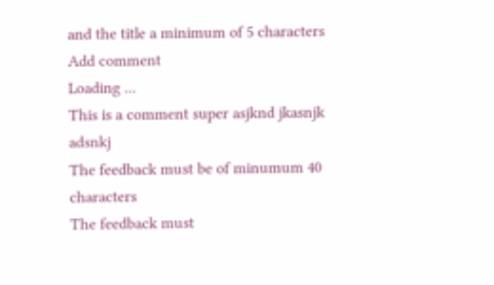and the title a minimum of 5 characters
Add comment
Loading ...
This is a comment super asjknd jkasnjk adsnkj
The feedback must be of minumum 40 characters
The feedback must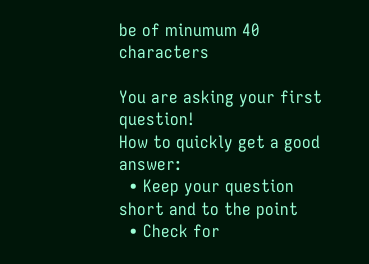be of minumum 40 characters

You are asking your first question!
How to quickly get a good answer:
  • Keep your question short and to the point
  • Check for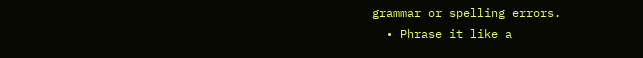grammar or spelling errors.
  • Phrase it like a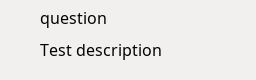question
Test description